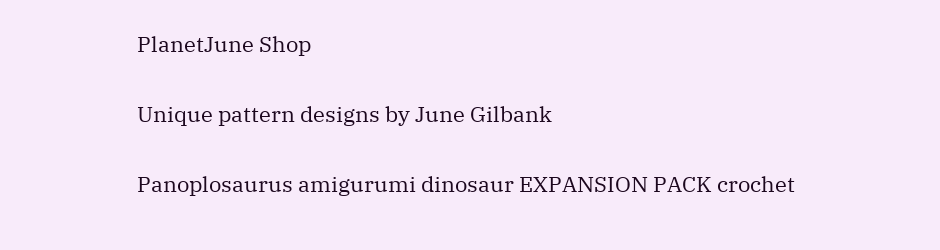PlanetJune Shop

Unique pattern designs by June Gilbank

Panoplosaurus amigurumi dinosaur EXPANSION PACK crochet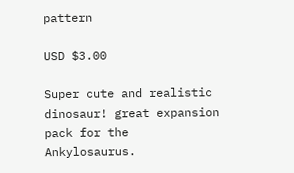pattern

USD $3.00

Super cute and realistic dinosaur! great expansion pack for the Ankylosaurus.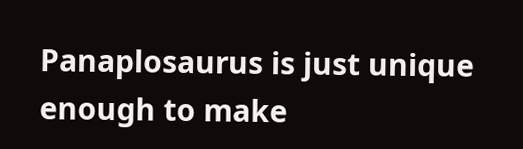Panaplosaurus is just unique enough to make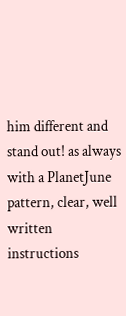him different and stand out! as always with a PlanetJune pattern, clear, well written instructions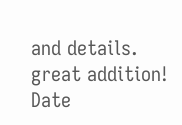and details. great addition!
Date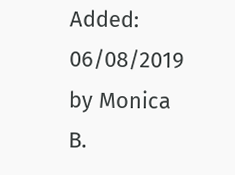Added: 06/08/2019 by Monica B.